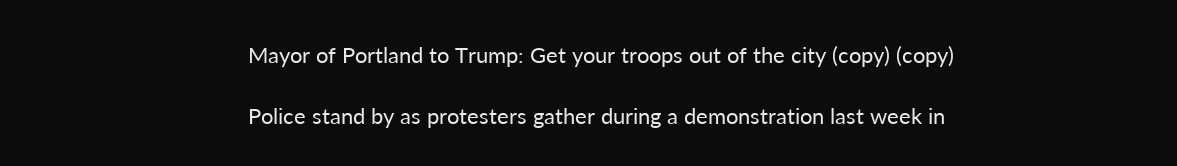Mayor of Portland to Trump: Get your troops out of the city (copy) (copy)

Police stand by as protesters gather during a demonstration last week in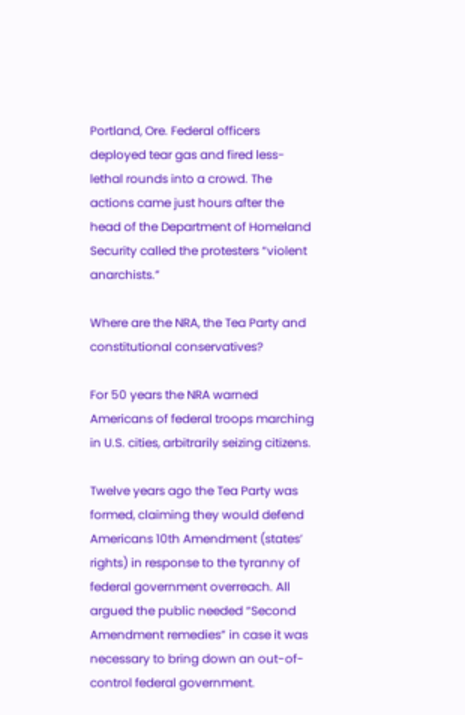Portland, Ore. Federal officers deployed tear gas and fired less-lethal rounds into a crowd. The actions came just hours after the head of the Department of Homeland Security called the protesters “violent anarchists.”

Where are the NRA, the Tea Party and constitutional conservatives?

For 50 years the NRA warned Americans of federal troops marching in U.S. cities, arbitrarily seizing citizens.

Twelve years ago the Tea Party was formed, claiming they would defend Americans 10th Amendment (states’ rights) in response to the tyranny of federal government overreach. All argued the public needed “Second Amendment remedies” in case it was necessary to bring down an out-of-control federal government.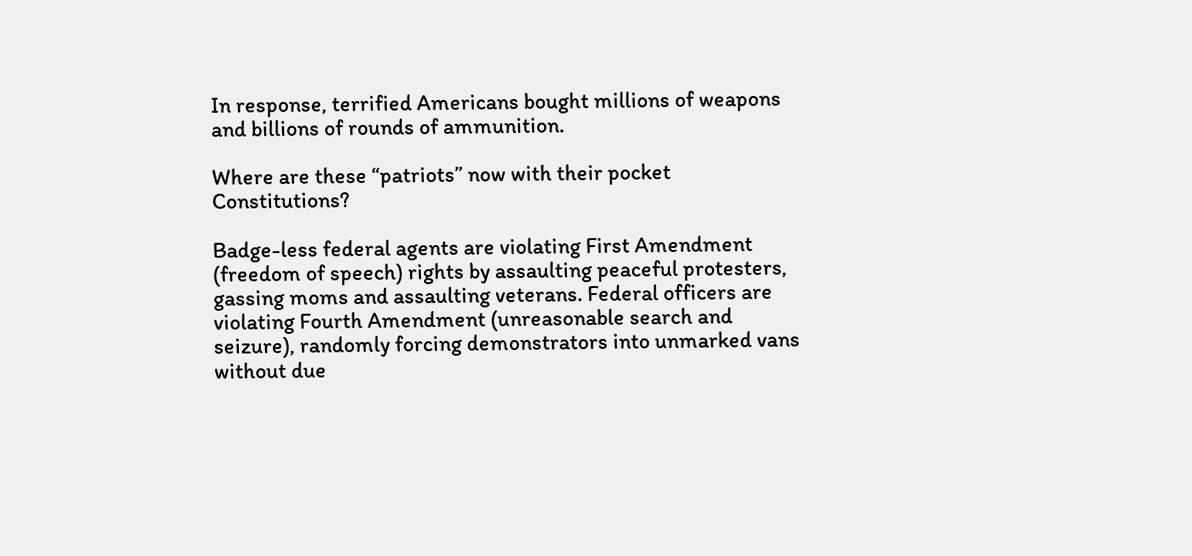In response, terrified Americans bought millions of weapons and billions of rounds of ammunition.

Where are these “patriots” now with their pocket Constitutions?

Badge-less federal agents are violating First Amendment (freedom of speech) rights by assaulting peaceful protesters, gassing moms and assaulting veterans. Federal officers are violating Fourth Amendment (unreasonable search and seizure), randomly forcing demonstrators into unmarked vans without due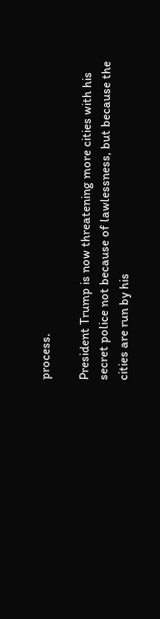process.

President Trump is now threatening more cities with his secret police not because of lawlessness, but because the cities are run by his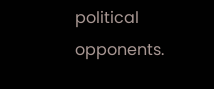political opponents.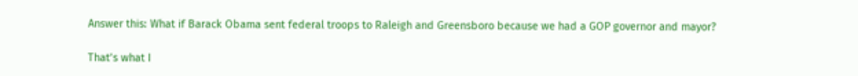Answer this: What if Barack Obama sent federal troops to Raleigh and Greensboro because we had a GOP governor and mayor?

That’s what I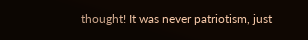thought! It was never patriotism, just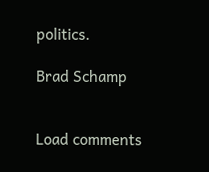politics.

Brad Schamp


Load comments